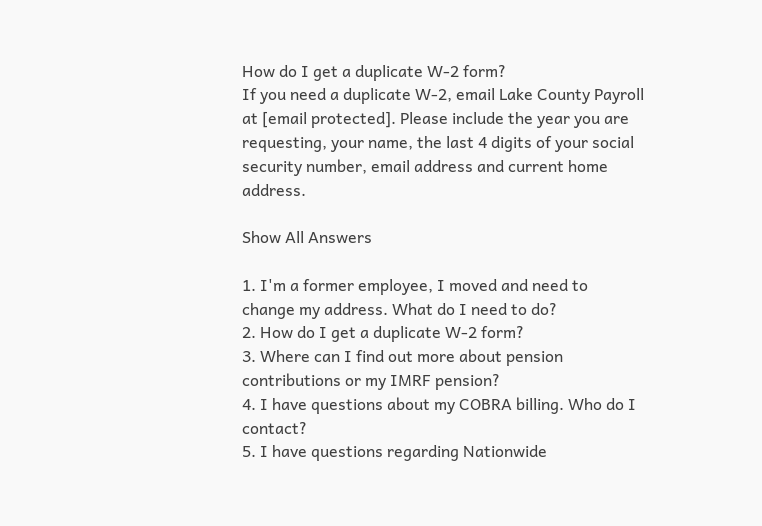How do I get a duplicate W-2 form?
If you need a duplicate W-2, email Lake County Payroll at [email protected]. Please include the year you are requesting, your name, the last 4 digits of your social security number, email address and current home address.

Show All Answers

1. I'm a former employee, I moved and need to change my address. What do I need to do?
2. How do I get a duplicate W-2 form?
3. Where can I find out more about pension contributions or my IMRF pension?
4. I have questions about my COBRA billing. Who do I contact?
5. I have questions regarding Nationwide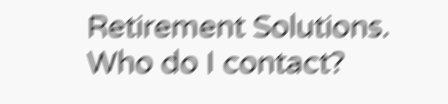Retirement Solutions. Who do I contact?